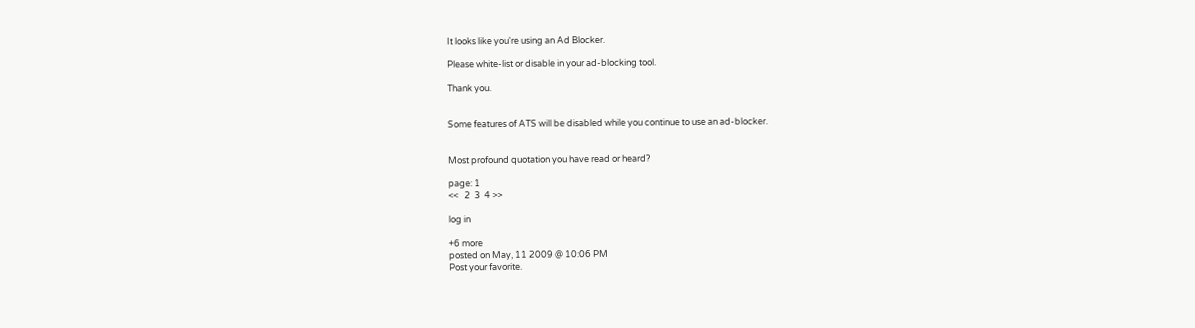It looks like you're using an Ad Blocker.

Please white-list or disable in your ad-blocking tool.

Thank you.


Some features of ATS will be disabled while you continue to use an ad-blocker.


Most profound quotation you have read or heard?

page: 1
<<   2  3  4 >>

log in

+6 more
posted on May, 11 2009 @ 10:06 PM
Post your favorite.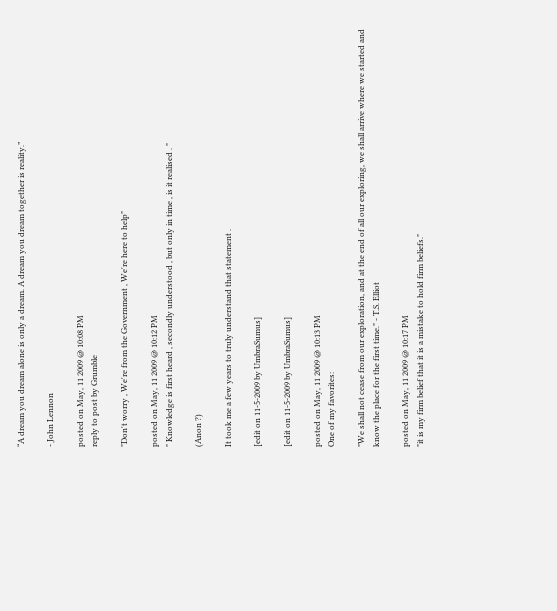“A dream you dream alone is only a dream. A dream you dream together is reality.”

- John Lennon

posted on May, 11 2009 @ 10:08 PM
reply to post by Grumble

"Don't worry , We're from the Government , We're here to help"

posted on May, 11 2009 @ 10:12 PM
" Knowledge is first heard , secondly understood , but only in time , is it realised . "

(Anon ?)

It took me a few years to truly understand that statement .

[edit on 11-5-2009 by UmbraSumus]

[edit on 11-5-2009 by UmbraSumus]

posted on May, 11 2009 @ 10:13 PM
One of my favorites:

"We shall not cease from our exploration, and at the end of all our exploring, we shall arrive where we started and know the place for the first time." - T.S. Elliot

posted on May, 11 2009 @ 10:17 PM
"it is my firm belief that it is a mistake to hold firm beliefs."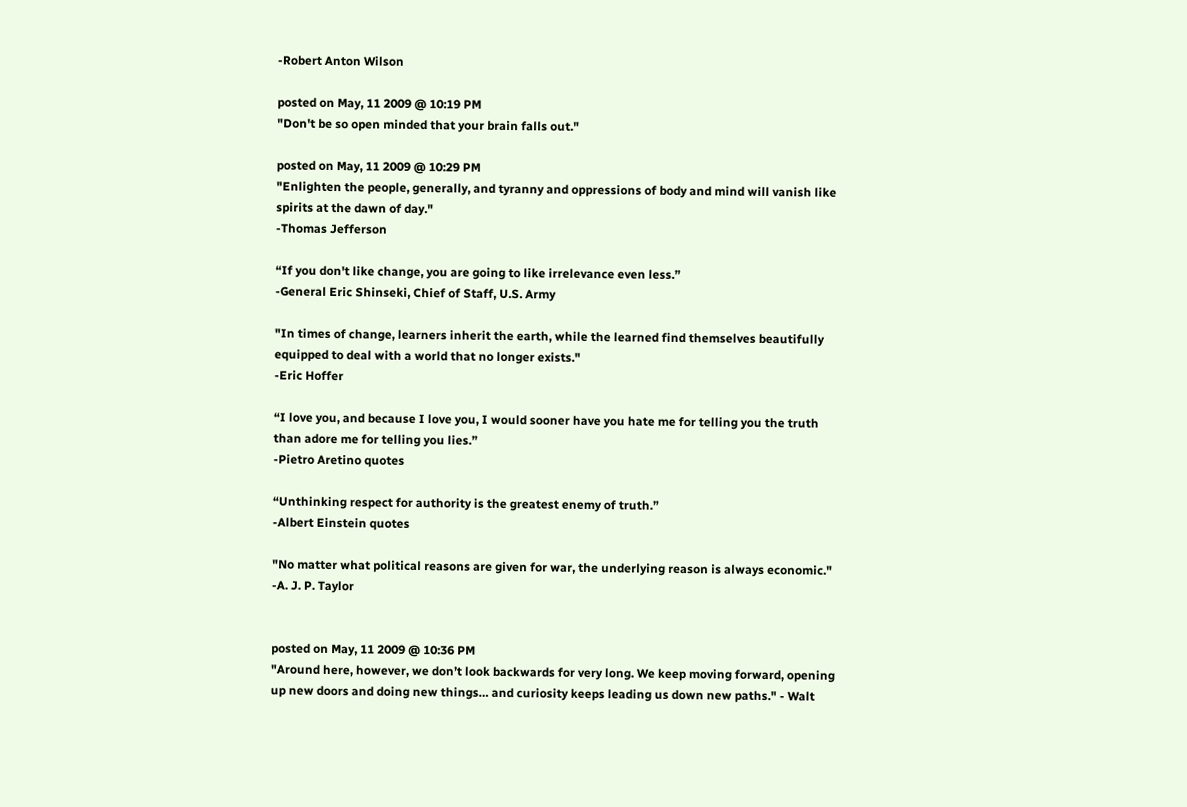-Robert Anton Wilson

posted on May, 11 2009 @ 10:19 PM
"Don't be so open minded that your brain falls out."

posted on May, 11 2009 @ 10:29 PM
"Enlighten the people, generally, and tyranny and oppressions of body and mind will vanish like spirits at the dawn of day."
-Thomas Jefferson

“If you don't like change, you are going to like irrelevance even less.”
-General Eric Shinseki, Chief of Staff, U.S. Army

"In times of change, learners inherit the earth, while the learned find themselves beautifully equipped to deal with a world that no longer exists."
-Eric Hoffer

“I love you, and because I love you, I would sooner have you hate me for telling you the truth than adore me for telling you lies.”
-Pietro Aretino quotes

“Unthinking respect for authority is the greatest enemy of truth.”
-Albert Einstein quotes

"No matter what political reasons are given for war, the underlying reason is always economic."
-A. J. P. Taylor


posted on May, 11 2009 @ 10:36 PM
"Around here, however, we don’t look backwards for very long. We keep moving forward, opening up new doors and doing new things… and curiosity keeps leading us down new paths." - Walt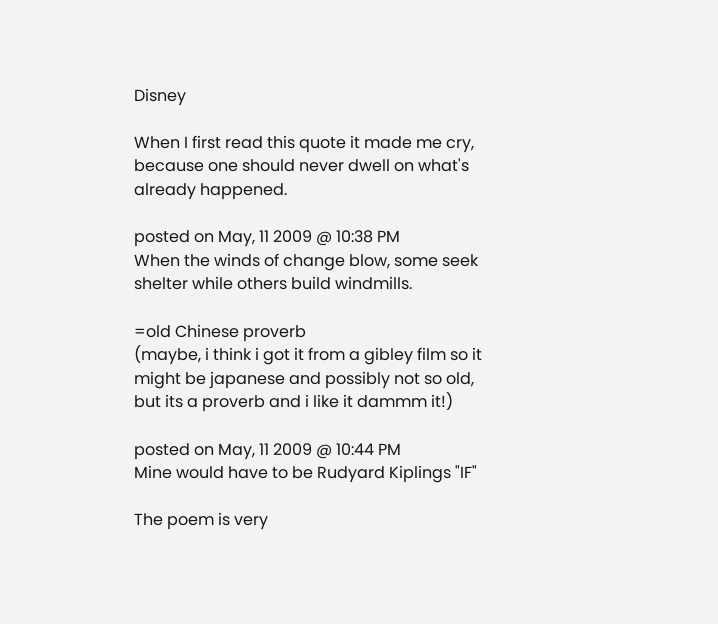Disney

When I first read this quote it made me cry, because one should never dwell on what's already happened.

posted on May, 11 2009 @ 10:38 PM
When the winds of change blow, some seek shelter while others build windmills.

=old Chinese proverb
(maybe, i think i got it from a gibley film so it might be japanese and possibly not so old, but its a proverb and i like it dammm it!)

posted on May, 11 2009 @ 10:44 PM
Mine would have to be Rudyard Kiplings "IF"

The poem is very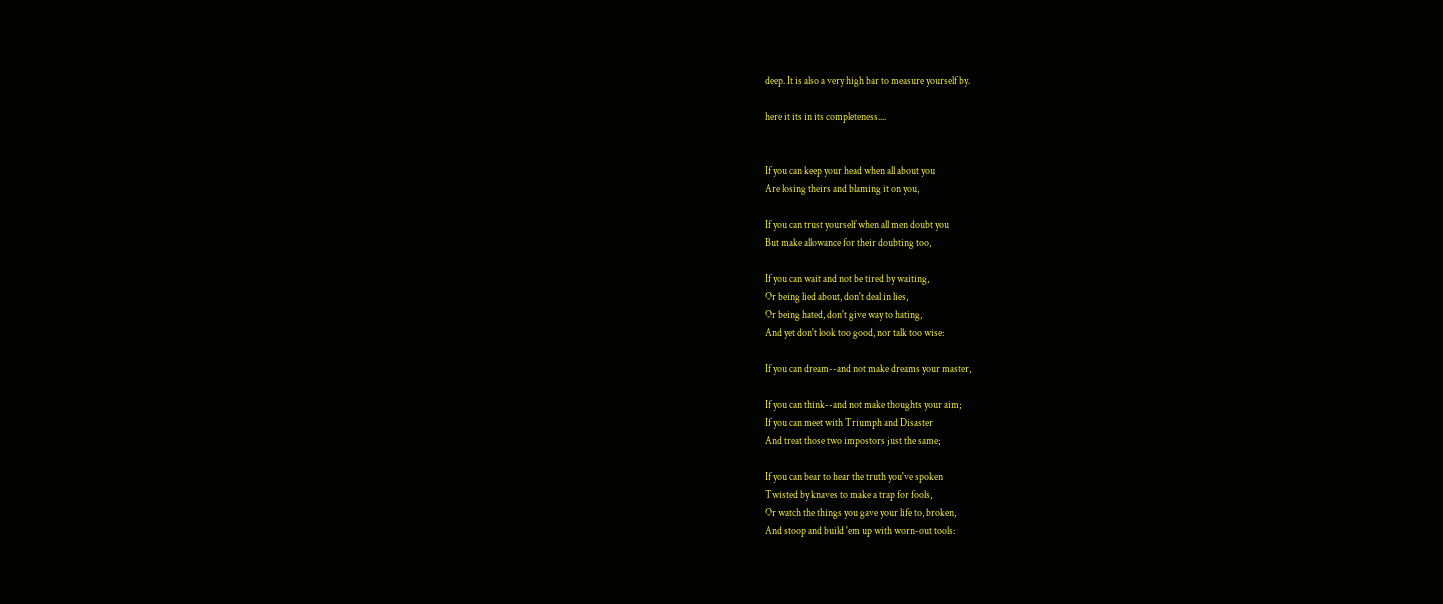deep. It is also a very high bar to measure yourself by.

here it its in its completeness....


If you can keep your head when all about you
Are losing theirs and blaming it on you,

If you can trust yourself when all men doubt you
But make allowance for their doubting too,

If you can wait and not be tired by waiting,
Or being lied about, don't deal in lies,
Or being hated, don't give way to hating,
And yet don't look too good, nor talk too wise:

If you can dream--and not make dreams your master,

If you can think--and not make thoughts your aim;
If you can meet with Triumph and Disaster
And treat those two impostors just the same;

If you can bear to hear the truth you've spoken
Twisted by knaves to make a trap for fools,
Or watch the things you gave your life to, broken,
And stoop and build 'em up with worn-out tools: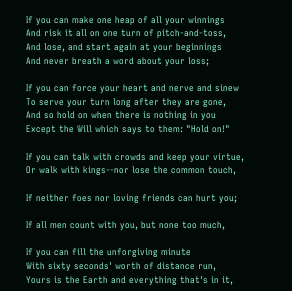If you can make one heap of all your winnings
And risk it all on one turn of pitch-and-toss,
And lose, and start again at your beginnings
And never breath a word about your loss;

If you can force your heart and nerve and sinew
To serve your turn long after they are gone,
And so hold on when there is nothing in you
Except the Will which says to them: "Hold on!"

If you can talk with crowds and keep your virtue,
Or walk with kings--nor lose the common touch,

If neither foes nor loving friends can hurt you;

If all men count with you, but none too much,

If you can fill the unforgiving minute
With sixty seconds' worth of distance run,
Yours is the Earth and everything that's in it,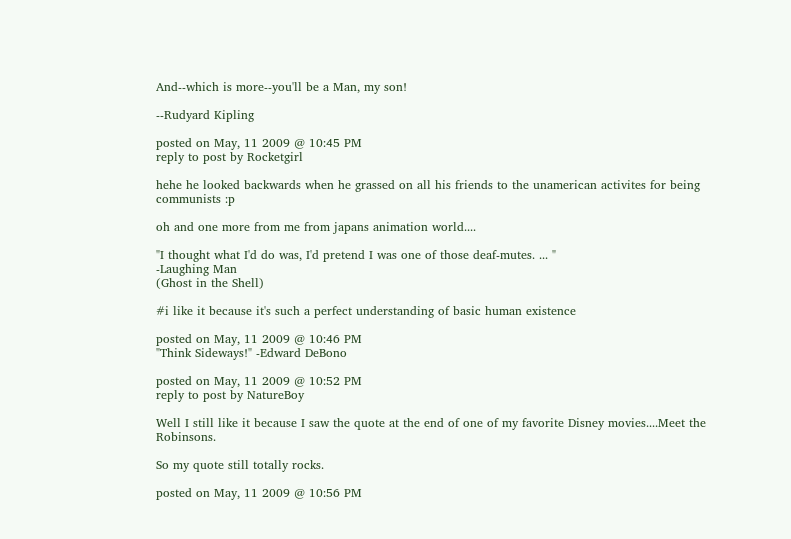And--which is more--you'll be a Man, my son!

--Rudyard Kipling

posted on May, 11 2009 @ 10:45 PM
reply to post by Rocketgirl

hehe he looked backwards when he grassed on all his friends to the unamerican activites for being communists :p

oh and one more from me from japans animation world....

"I thought what I'd do was, I'd pretend I was one of those deaf-mutes. ... "
-Laughing Man
(Ghost in the Shell)

#i like it because it's such a perfect understanding of basic human existence

posted on May, 11 2009 @ 10:46 PM
"Think Sideways!" -Edward DeBono

posted on May, 11 2009 @ 10:52 PM
reply to post by NatureBoy

Well I still like it because I saw the quote at the end of one of my favorite Disney movies....Meet the Robinsons.

So my quote still totally rocks.

posted on May, 11 2009 @ 10:56 PM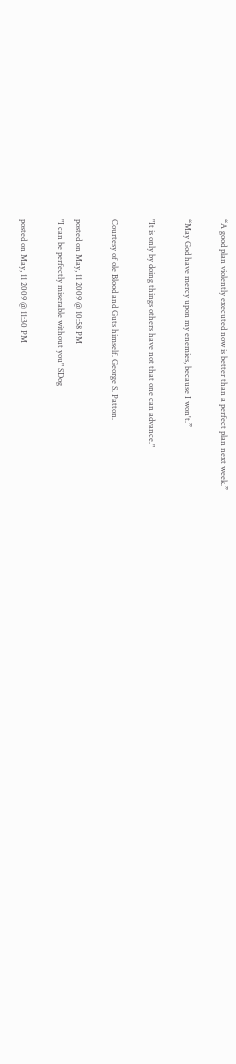“A good plan violently executed now is better than a perfect plan next week.”

“May God have mercy upon my enemies, because I won't.”

"It is only by doing things others have not that one can advance."

Courtesy of ole Blood and Guts himself. George S. Patton.

posted on May, 11 2009 @ 10:58 PM
"I can be perfectly miserable without you" SDog

posted on May, 11 2009 @ 11:30 PM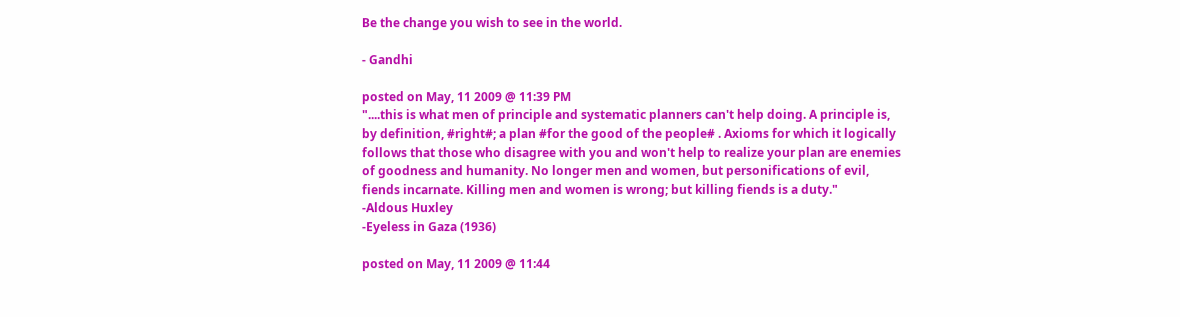Be the change you wish to see in the world.

- Gandhi

posted on May, 11 2009 @ 11:39 PM
"....this is what men of principle and systematic planners can't help doing. A principle is, by definition, #right#; a plan #for the good of the people# . Axioms for which it logically follows that those who disagree with you and won't help to realize your plan are enemies of goodness and humanity. No longer men and women, but personifications of evil, fiends incarnate. Killing men and women is wrong; but killing fiends is a duty."
-Aldous Huxley
-Eyeless in Gaza (1936)

posted on May, 11 2009 @ 11:44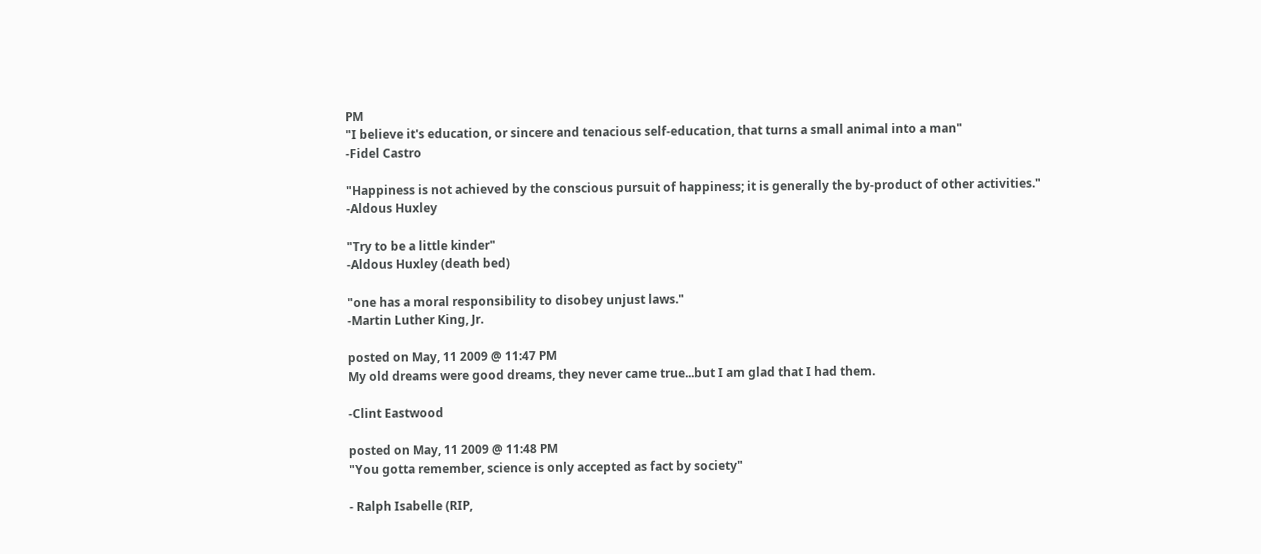PM
"I believe it's education, or sincere and tenacious self-education, that turns a small animal into a man"
-Fidel Castro

"Happiness is not achieved by the conscious pursuit of happiness; it is generally the by-product of other activities."
-Aldous Huxley

"Try to be a little kinder"
-Aldous Huxley (death bed)

"one has a moral responsibility to disobey unjust laws."
-Martin Luther King, Jr.

posted on May, 11 2009 @ 11:47 PM
My old dreams were good dreams, they never came true...but I am glad that I had them.

-Clint Eastwood

posted on May, 11 2009 @ 11:48 PM
"You gotta remember, science is only accepted as fact by society"

- Ralph Isabelle (RIP,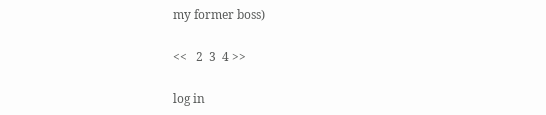my former boss)

<<   2  3  4 >>

log in